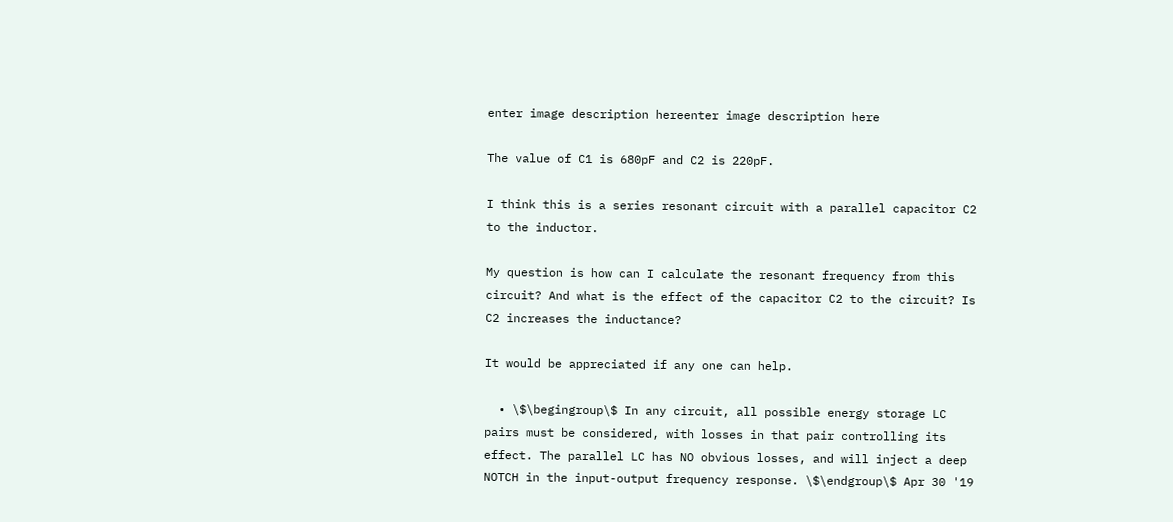enter image description hereenter image description here

The value of C1 is 680pF and C2 is 220pF.

I think this is a series resonant circuit with a parallel capacitor C2 to the inductor.

My question is how can I calculate the resonant frequency from this circuit? And what is the effect of the capacitor C2 to the circuit? Is C2 increases the inductance?

It would be appreciated if any one can help.

  • \$\begingroup\$ In any circuit, all possible energy storage LC pairs must be considered, with losses in that pair controlling its effect. The parallel LC has NO obvious losses, and will inject a deep NOTCH in the input-output frequency response. \$\endgroup\$ Apr 30 '19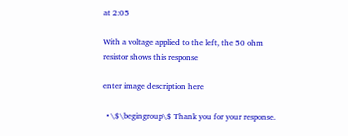at 2:05

With a voltage applied to the left, the 50 ohm resistor shows this response

enter image description here

  • \$\begingroup\$ Thank you for your response.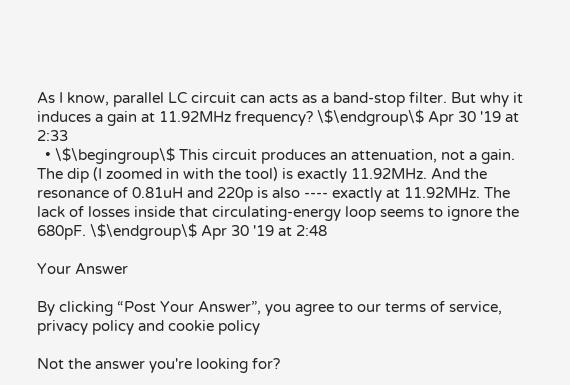As I know, parallel LC circuit can acts as a band-stop filter. But why it induces a gain at 11.92MHz frequency? \$\endgroup\$ Apr 30 '19 at 2:33
  • \$\begingroup\$ This circuit produces an attenuation, not a gain. The dip (I zoomed in with the tool) is exactly 11.92MHz. And the resonance of 0.81uH and 220p is also ---- exactly at 11.92MHz. The lack of losses inside that circulating-energy loop seems to ignore the 680pF. \$\endgroup\$ Apr 30 '19 at 2:48

Your Answer

By clicking “Post Your Answer”, you agree to our terms of service, privacy policy and cookie policy

Not the answer you're looking for?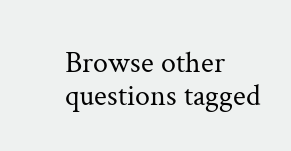Browse other questions tagged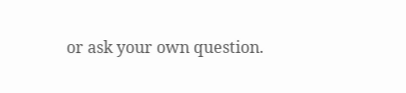or ask your own question.